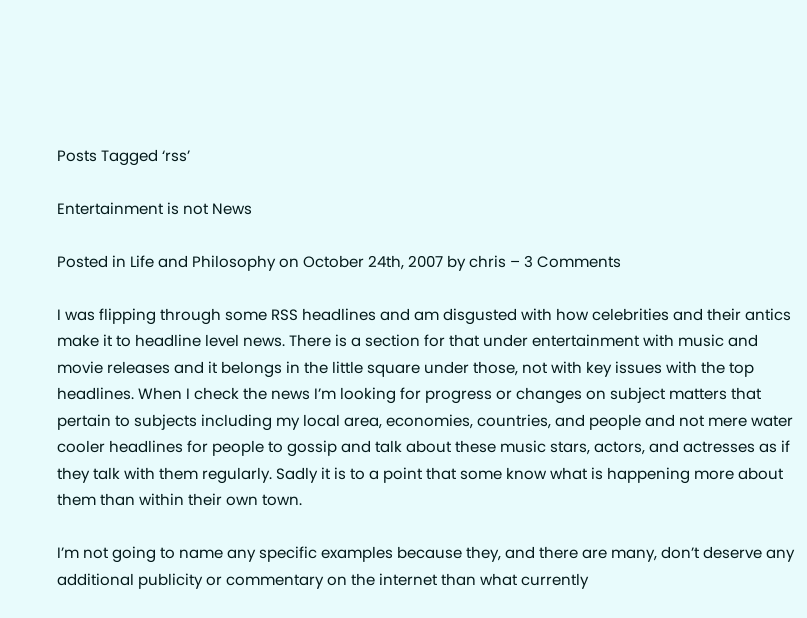Posts Tagged ‘rss’

Entertainment is not News

Posted in Life and Philosophy on October 24th, 2007 by chris – 3 Comments

I was flipping through some RSS headlines and am disgusted with how celebrities and their antics make it to headline level news. There is a section for that under entertainment with music and movie releases and it belongs in the little square under those, not with key issues with the top headlines. When I check the news I’m looking for progress or changes on subject matters that pertain to subjects including my local area, economies, countries, and people and not mere water cooler headlines for people to gossip and talk about these music stars, actors, and actresses as if they talk with them regularly. Sadly it is to a point that some know what is happening more about them than within their own town.

I’m not going to name any specific examples because they, and there are many, don’t deserve any additional publicity or commentary on the internet than what currently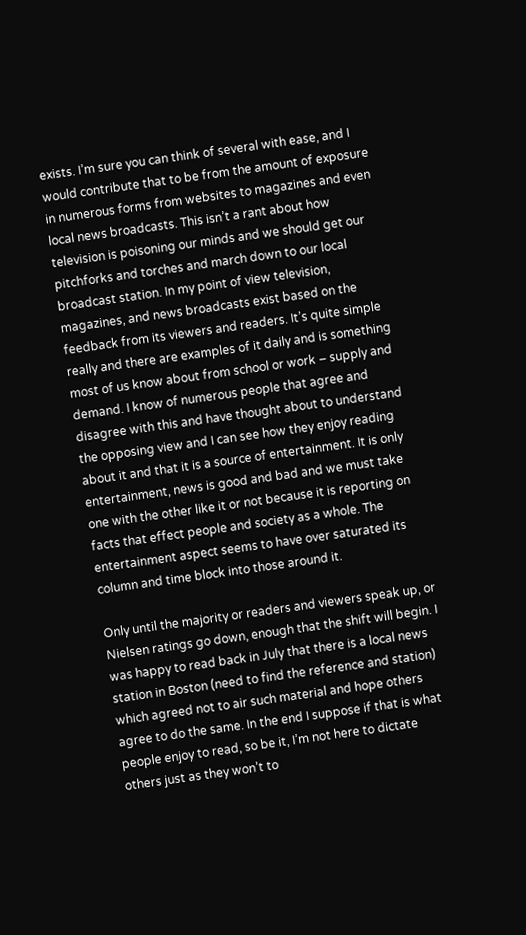exists. I’m sure you can think of several with ease, and I would contribute that to be from the amount of exposure in numerous forms from websites to magazines and even local news broadcasts. This isn’t a rant about how television is poisoning our minds and we should get our pitchforks and torches and march down to our local broadcast station. In my point of view television, magazines, and news broadcasts exist based on the feedback from its viewers and readers. It’s quite simple really and there are examples of it daily and is something most of us know about from school or work – supply and demand. I know of numerous people that agree and disagree with this and have thought about to understand the opposing view and I can see how they enjoy reading about it and that it is a source of entertainment. It is only entertainment, news is good and bad and we must take one with the other like it or not because it is reporting on facts that effect people and society as a whole. The entertainment aspect seems to have over saturated its column and time block into those around it.

Only until the majority or readers and viewers speak up, or Nielsen ratings go down, enough that the shift will begin. I was happy to read back in July that there is a local news station in Boston (need to find the reference and station) which agreed not to air such material and hope others agree to do the same. In the end I suppose if that is what people enjoy to read, so be it, I’m not here to dictate others just as they won’t to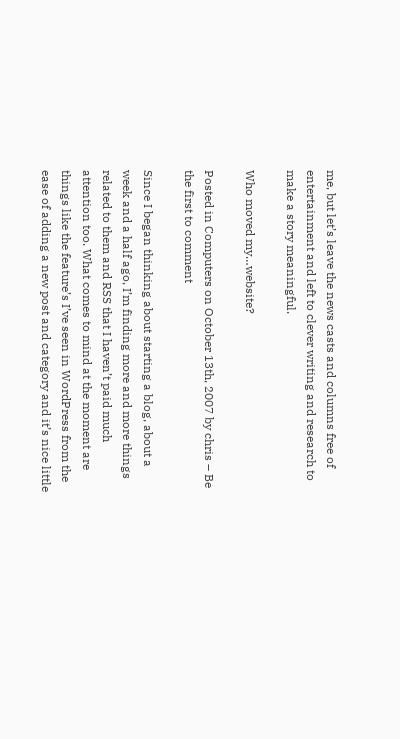me, but let’s leave the news casts and columns free of entertainment and left to clever writing and research to make a story meaningful.

Who moved my…website?

Posted in Computers on October 13th, 2007 by chris – Be the first to comment

Since I began thinking about starting a blog, about a week and a half ago, I’m finding more and more things related to them and RSS that I haven’t paid much attention too. What comes to mind at the moment are things like the feature’s I’ve seen in WordPress from the ease of adding a new post and category and it’s nice little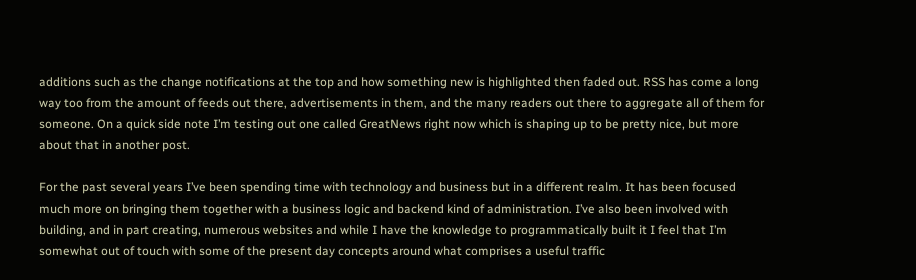additions such as the change notifications at the top and how something new is highlighted then faded out. RSS has come a long way too from the amount of feeds out there, advertisements in them, and the many readers out there to aggregate all of them for someone. On a quick side note I’m testing out one called GreatNews right now which is shaping up to be pretty nice, but more about that in another post.

For the past several years I’ve been spending time with technology and business but in a different realm. It has been focused much more on bringing them together with a business logic and backend kind of administration. I’ve also been involved with building, and in part creating, numerous websites and while I have the knowledge to programmatically built it I feel that I’m somewhat out of touch with some of the present day concepts around what comprises a useful traffic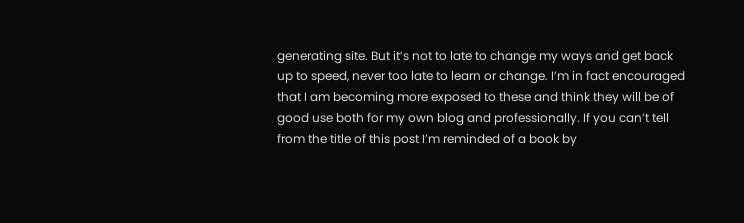generating site. But it’s not to late to change my ways and get back up to speed, never too late to learn or change. I’m in fact encouraged that I am becoming more exposed to these and think they will be of good use both for my own blog and professionally. If you can’t tell from the title of this post I’m reminded of a book by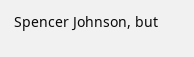Spencer Johnson, but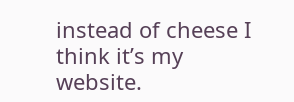instead of cheese I think it’s my website.